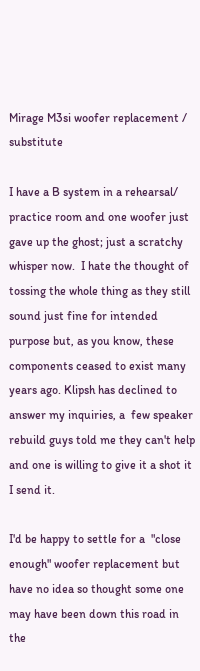Mirage M3si woofer replacement / substitute

I have a B system in a rehearsal/ practice room and one woofer just gave up the ghost; just a scratchy whisper now.  I hate the thought of tossing the whole thing as they still sound just fine for intended purpose but, as you know, these components ceased to exist many years ago. Klipsh has declined to answer my inquiries, a  few speaker rebuild guys told me they can't help and one is willing to give it a shot it I send it.

I'd be happy to settle for a  "close enough" woofer replacement but have no idea so thought some one may have been down this road in the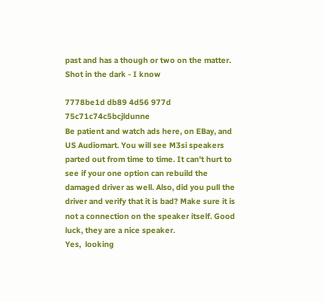past and has a though or two on the matter.  Shot in the dark - I know

7778be1d db89 4d56 977d 75c71c74c5bcjldunne
Be patient and watch ads here, on EBay, and US Audiomart. You will see M3si speakers parted out from time to time. It can't hurt to see if your one option can rebuild the damaged driver as well. Also, did you pull the driver and verify that it is bad? Make sure it is not a connection on the speaker itself. Good luck, they are a nice speaker.
Yes,  looking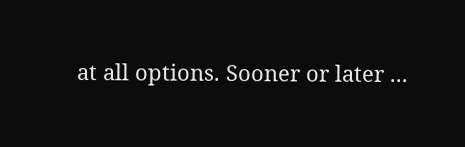at all options. Sooner or later ...